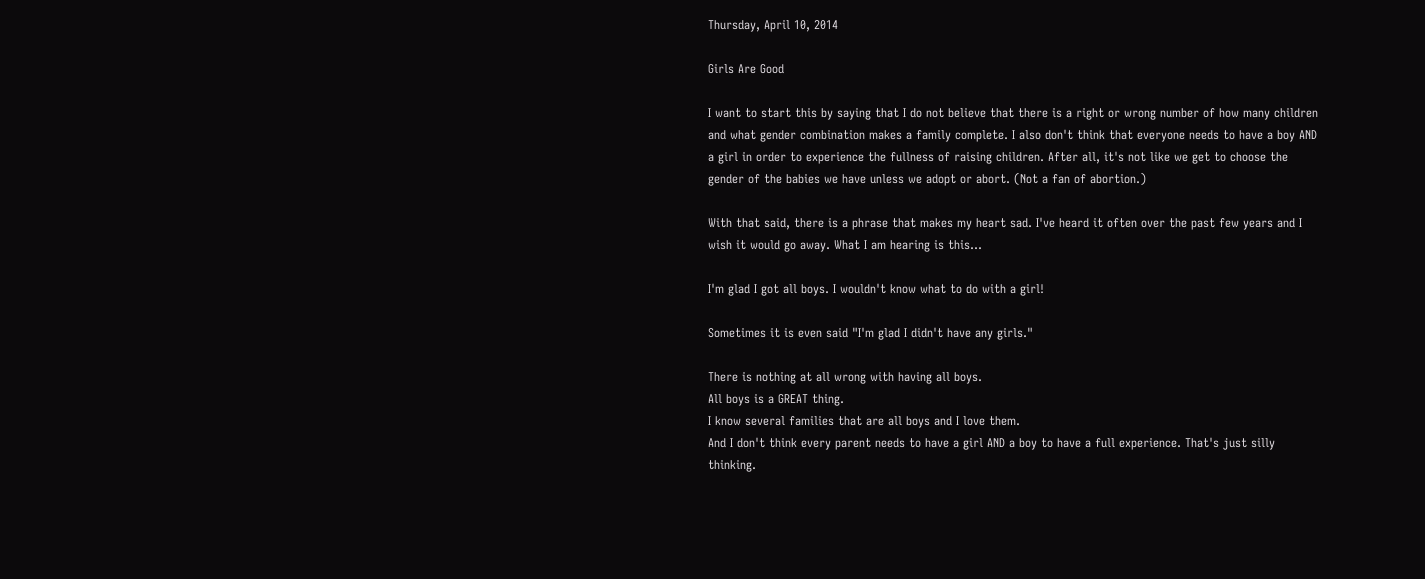Thursday, April 10, 2014

Girls Are Good

I want to start this by saying that I do not believe that there is a right or wrong number of how many children and what gender combination makes a family complete. I also don't think that everyone needs to have a boy AND a girl in order to experience the fullness of raising children. After all, it's not like we get to choose the gender of the babies we have unless we adopt or abort. (Not a fan of abortion.)

With that said, there is a phrase that makes my heart sad. I've heard it often over the past few years and I wish it would go away. What I am hearing is this...

I'm glad I got all boys. I wouldn't know what to do with a girl!

Sometimes it is even said "I'm glad I didn't have any girls."

There is nothing at all wrong with having all boys.
All boys is a GREAT thing.
I know several families that are all boys and I love them.
And I don't think every parent needs to have a girl AND a boy to have a full experience. That's just silly thinking.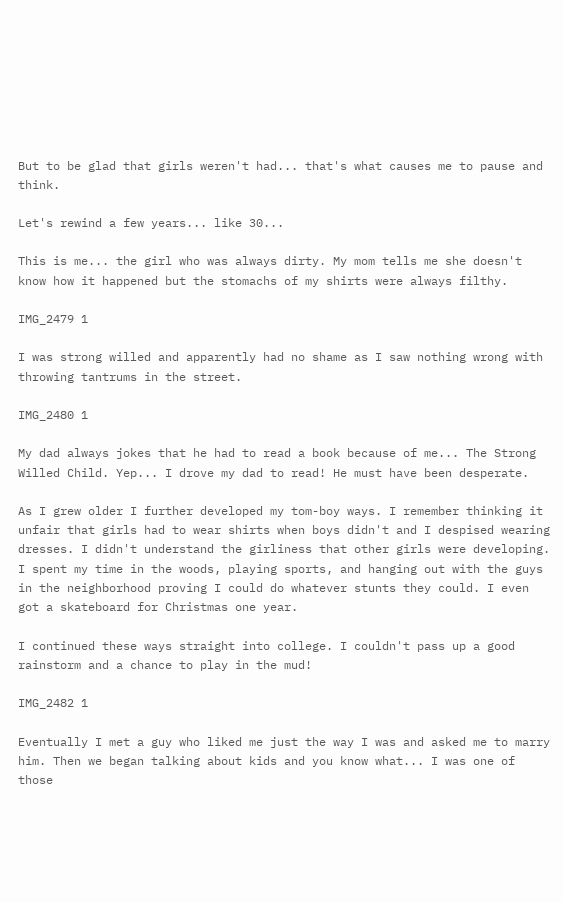But to be glad that girls weren't had... that's what causes me to pause and think.

Let's rewind a few years... like 30...

This is me... the girl who was always dirty. My mom tells me she doesn't know how it happened but the stomachs of my shirts were always filthy.

IMG_2479 1

I was strong willed and apparently had no shame as I saw nothing wrong with throwing tantrums in the street.

IMG_2480 1

My dad always jokes that he had to read a book because of me... The Strong Willed Child. Yep... I drove my dad to read! He must have been desperate.

As I grew older I further developed my tom-boy ways. I remember thinking it unfair that girls had to wear shirts when boys didn't and I despised wearing dresses. I didn't understand the girliness that other girls were developing. I spent my time in the woods, playing sports, and hanging out with the guys in the neighborhood proving I could do whatever stunts they could. I even got a skateboard for Christmas one year.

I continued these ways straight into college. I couldn't pass up a good rainstorm and a chance to play in the mud!

IMG_2482 1

Eventually I met a guy who liked me just the way I was and asked me to marry him. Then we began talking about kids and you know what... I was one of those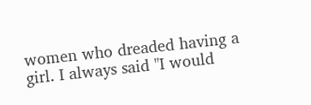women who dreaded having a girl. I always said "I would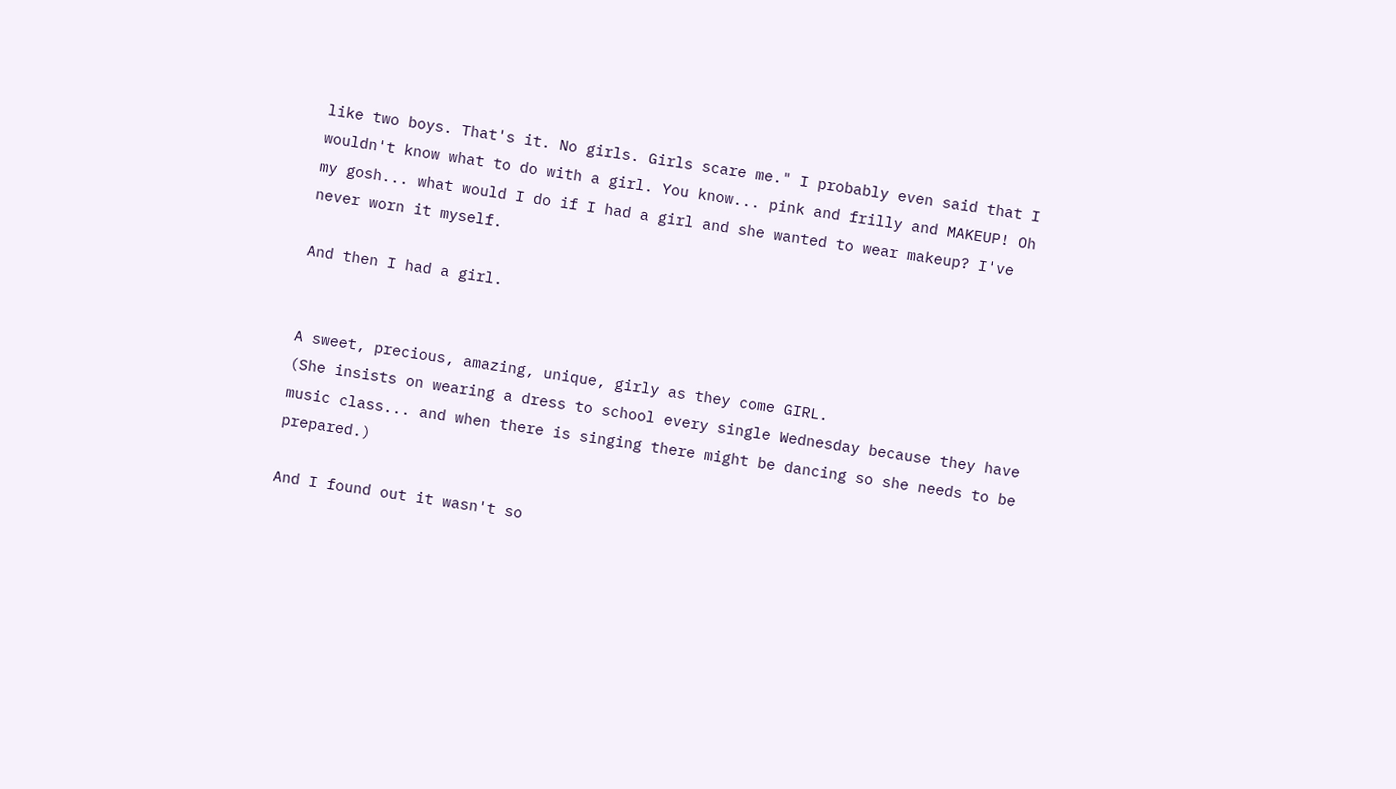like two boys. That's it. No girls. Girls scare me." I probably even said that I wouldn't know what to do with a girl. You know... pink and frilly and MAKEUP! Oh my gosh... what would I do if I had a girl and she wanted to wear makeup? I've never worn it myself.

And then I had a girl.


A sweet, precious, amazing, unique, girly as they come GIRL.
(She insists on wearing a dress to school every single Wednesday because they have music class... and when there is singing there might be dancing so she needs to be prepared.)

And I found out it wasn't so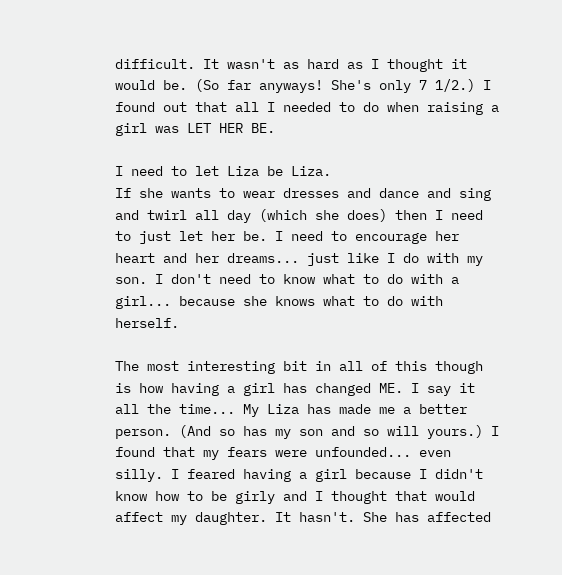difficult. It wasn't as hard as I thought it would be. (So far anyways! She's only 7 1/2.) I found out that all I needed to do when raising a girl was LET HER BE.

I need to let Liza be Liza.
If she wants to wear dresses and dance and sing and twirl all day (which she does) then I need to just let her be. I need to encourage her heart and her dreams... just like I do with my son. I don't need to know what to do with a girl... because she knows what to do with herself.

The most interesting bit in all of this though is how having a girl has changed ME. I say it all the time... My Liza has made me a better person. (And so has my son and so will yours.) I found that my fears were unfounded... even silly. I feared having a girl because I didn't know how to be girly and I thought that would affect my daughter. It hasn't. She has affected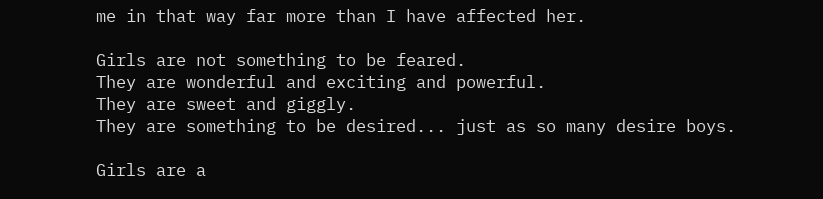me in that way far more than I have affected her.

Girls are not something to be feared.
They are wonderful and exciting and powerful.
They are sweet and giggly.
They are something to be desired... just as so many desire boys.

Girls are a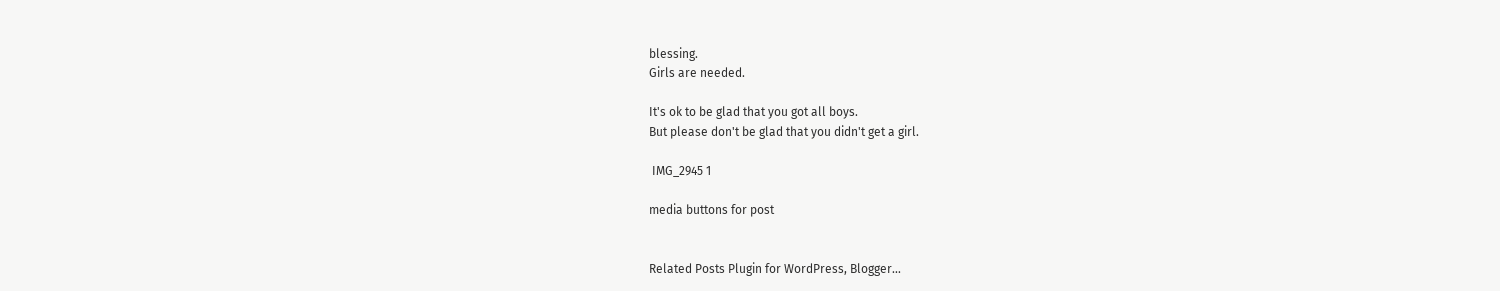blessing.
Girls are needed.

It's ok to be glad that you got all boys.
But please don't be glad that you didn't get a girl.

 IMG_2945 1

media buttons for post


Related Posts Plugin for WordPress, Blogger...